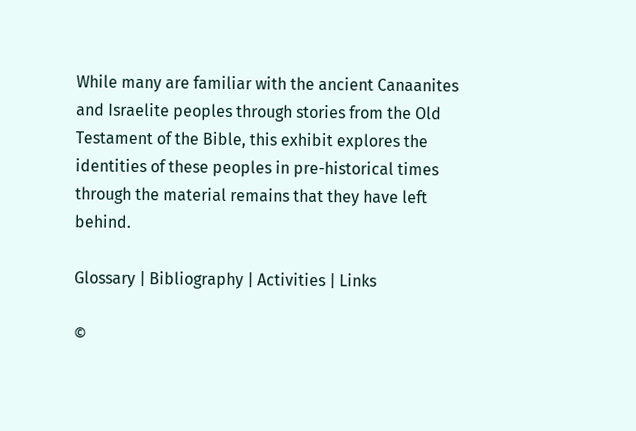While many are familiar with the ancient Canaanites and Israelite peoples through stories from the Old Testament of the Bible, this exhibit explores the identities of these peoples in pre-historical times through the material remains that they have left behind.

Glossary | Bibliography | Activities | Links

©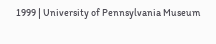1999 | University of Pennsylvania Museum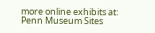more online exhibits at:
Penn Museum Sites